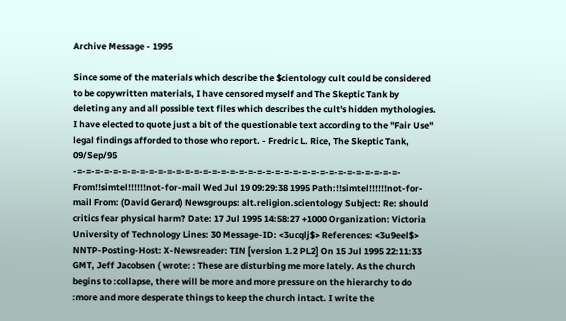Archive Message - 1995

Since some of the materials which describe the $cientology cult could be considered to be copywritten materials, I have censored myself and The Skeptic Tank by deleting any and all possible text files which describes the cult's hidden mythologies. I have elected to quote just a bit of the questionable text according to the "Fair Use" legal findings afforded to those who report. - Fredric L. Rice, The Skeptic Tank, 09/Sep/95 -=-=-=-=-=-=-=-=-=-=-=-=-=-=-=-=-=-=-=-=-=-=-=-=-=-=-=-=-=-=-=-=-=-=-=-=- From!!simtel!!!!!!not-for-mail Wed Jul 19 09:29:38 1995 Path:!!simtel!!!!!!not-for-mail From: (David Gerard) Newsgroups: alt.religion.scientology Subject: Re: should critics fear physical harm? Date: 17 Jul 1995 14:58:27 +1000 Organization: Victoria University of Technology Lines: 30 Message-ID: <3ucqlj$> References: <3u9eel$> NNTP-Posting-Host: X-Newsreader: TIN [version 1.2 PL2] On 15 Jul 1995 22:11:33 GMT, Jeff Jacobsen ( wrote: : These are disturbing me more lately. As the church begins to :collapse, there will be more and more pressure on the hierarchy to do :more and more desperate things to keep the church intact. I write the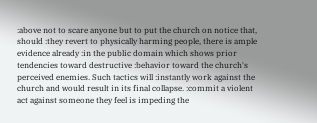:above not to scare anyone but to put the church on notice that, should :they revert to physically harming people, there is ample evidence already :in the public domain which shows prior tendencies toward destructive :behavior toward the church's perceived enemies. Such tactics will :instantly work against the church and would result in its final collapse. :commit a violent act against someone they feel is impeding the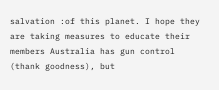salvation :of this planet. I hope they are taking measures to educate their members Australia has gun control (thank goodness), but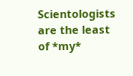Scientologists are the least of *my*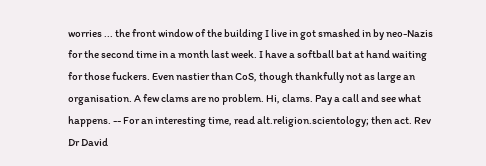worries ... the front window of the building I live in got smashed in by neo-Nazis for the second time in a month last week. I have a softball bat at hand waiting for those fuckers. Even nastier than CoS, though thankfully not as large an organisation. A few clams are no problem. Hi, clams. Pay a call and see what happens. -- For an interesting time, read alt.religion.scientology; then act. Rev Dr David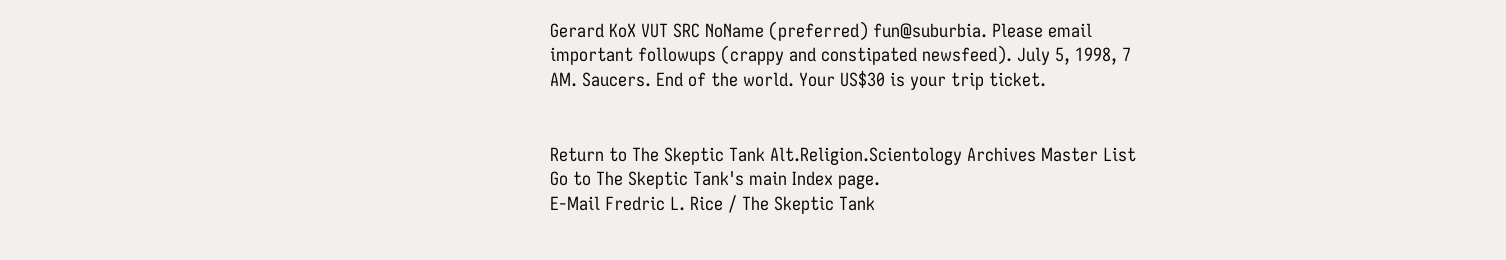Gerard KoX VUT SRC NoName (preferred) fun@suburbia. Please email important followups (crappy and constipated newsfeed). July 5, 1998, 7 AM. Saucers. End of the world. Your US$30 is your trip ticket.


Return to The Skeptic Tank Alt.Religion.Scientology Archives Master List
Go to The Skeptic Tank's main Index page.
E-Mail Fredric L. Rice / The Skeptic Tank